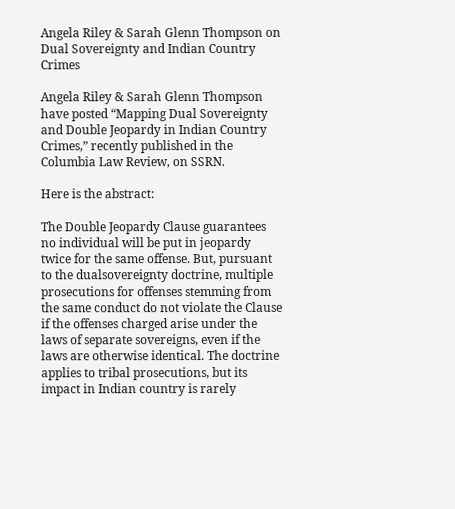Angela Riley & Sarah Glenn Thompson on Dual Sovereignty and Indian Country Crimes

Angela Riley & Sarah Glenn Thompson have posted “Mapping Dual Sovereignty and Double Jeopardy in Indian Country Crimes,” recently published in the Columbia Law Review, on SSRN.

Here is the abstract:

The Double Jeopardy Clause guarantees no individual will be put in jeopardy twice for the same offense. But, pursuant to the dualsovereignty doctrine, multiple prosecutions for offenses stemming from the same conduct do not violate the Clause if the offenses charged arise under the laws of separate sovereigns, even if the laws are otherwise identical. The doctrine applies to tribal prosecutions, but its impact in Indian country is rarely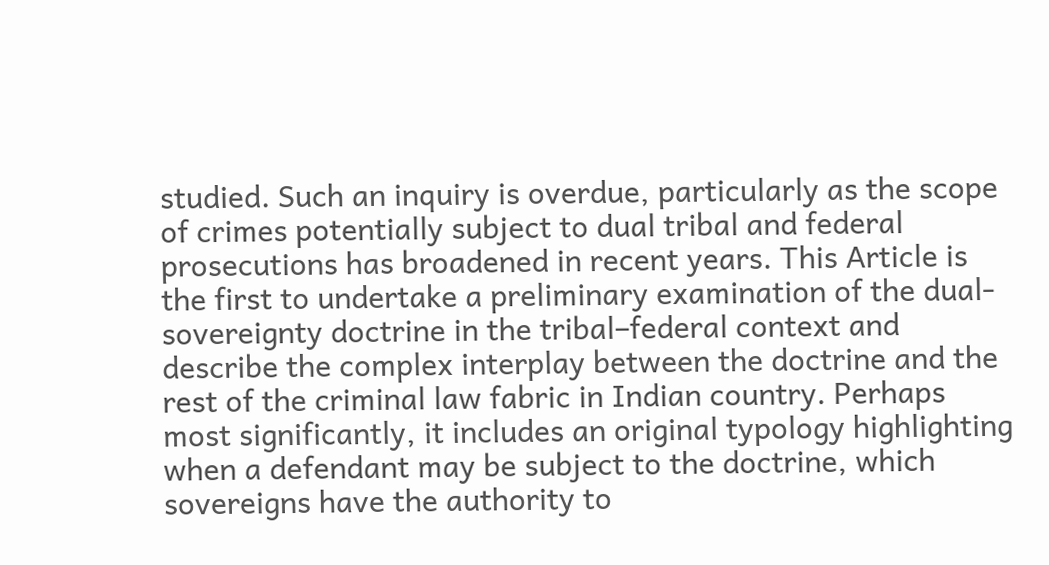studied. Such an inquiry is overdue, particularly as the scope of crimes potentially subject to dual tribal and federal prosecutions has broadened in recent years. This Article is the first to undertake a preliminary examination of the dual-sovereignty doctrine in the tribal–federal context and describe the complex interplay between the doctrine and the rest of the criminal law fabric in Indian country. Perhaps most significantly, it includes an original typology highlighting when a defendant may be subject to the doctrine, which sovereigns have the authority to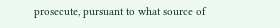prosecute, pursuant to what source of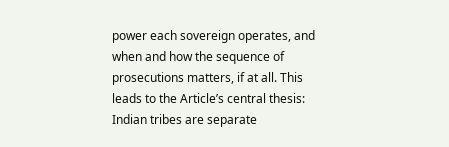power each sovereign operates, and when and how the sequence of prosecutions matters, if at all. This leads to the Article’s central thesis: Indian tribes are separate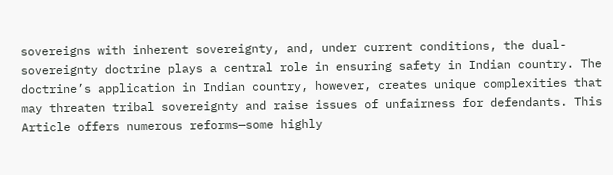sovereigns with inherent sovereignty, and, under current conditions, the dual-sovereignty doctrine plays a central role in ensuring safety in Indian country. The doctrine’s application in Indian country, however, creates unique complexities that may threaten tribal sovereignty and raise issues of unfairness for defendants. This Article offers numerous reforms—some highly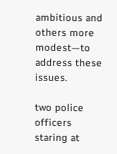ambitious and others more modest—to address these issues.

two police officers staring at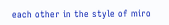each other in the style of miro